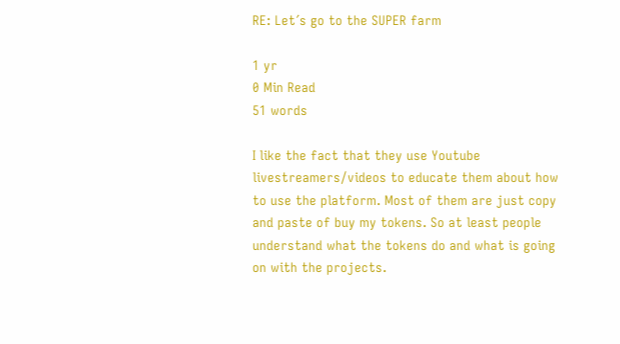RE: Let´s go to the SUPER farm

1 yr
0 Min Read
51 words

I like the fact that they use Youtube livestreamers/videos to educate them about how to use the platform. Most of them are just copy and paste of buy my tokens. So at least people understand what the tokens do and what is going on with the projects.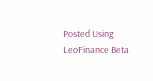Posted Using LeoFinance Beta